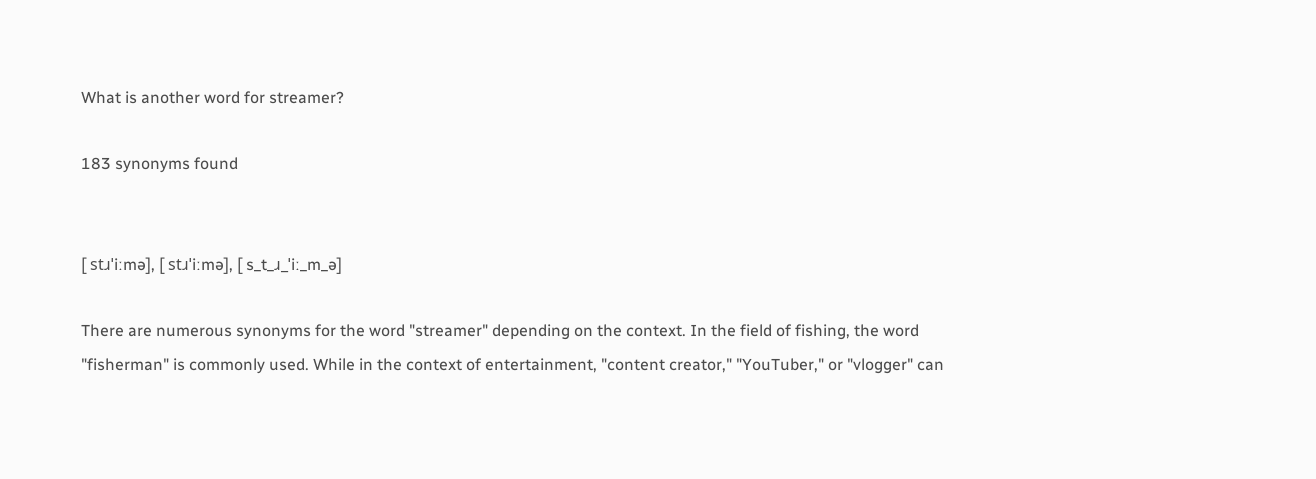What is another word for streamer?

183 synonyms found


[ stɹˈiːmə], [ stɹˈiːmə], [ s_t_ɹ_ˈiː_m_ə]

There are numerous synonyms for the word "streamer" depending on the context. In the field of fishing, the word "fisherman" is commonly used. While in the context of entertainment, "content creator," "YouTuber," or "vlogger" can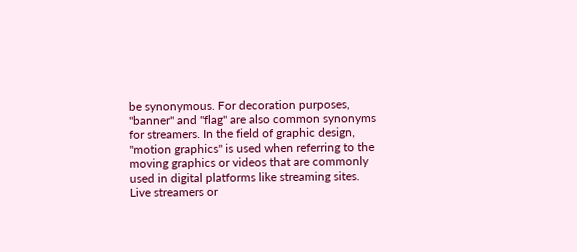be synonymous. For decoration purposes, "banner" and "flag" are also common synonyms for streamers. In the field of graphic design, "motion graphics" is used when referring to the moving graphics or videos that are commonly used in digital platforms like streaming sites. Live streamers or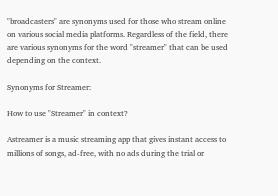"broadcasters" are synonyms used for those who stream online on various social media platforms. Regardless of the field, there are various synonyms for the word "streamer" that can be used depending on the context.

Synonyms for Streamer:

How to use "Streamer" in context?

Astreamer is a music streaming app that gives instant access to millions of songs, ad-free, with no ads during the trial or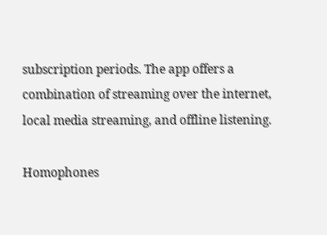subscription periods. The app offers a combination of streaming over the internet, local media streaming, and offline listening.

Homophones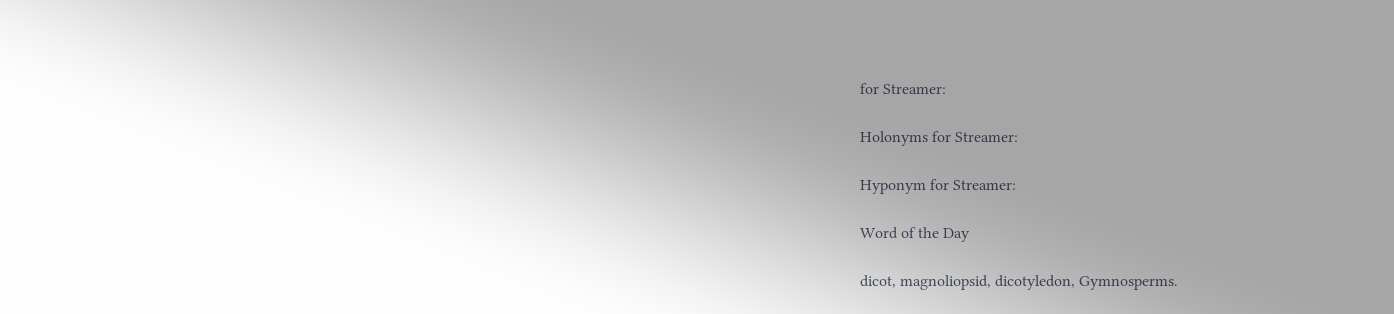for Streamer:

Holonyms for Streamer:

Hyponym for Streamer:

Word of the Day

dicot, magnoliopsid, dicotyledon, Gymnosperms.